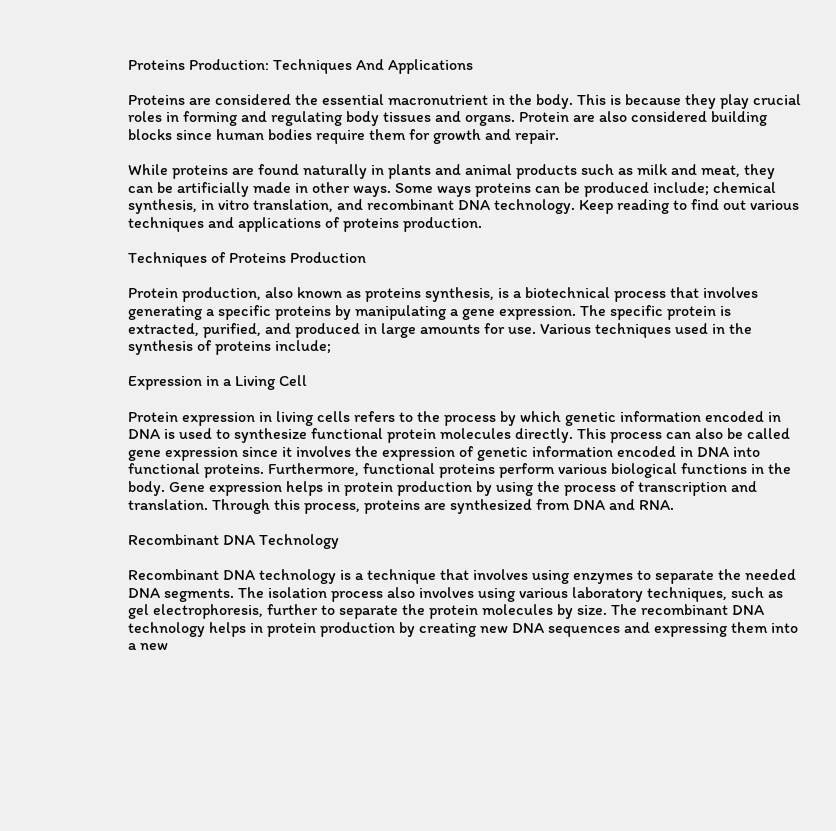Proteins Production: Techniques And Applications

Proteins are considered the essential macronutrient in the body. This is because they play crucial roles in forming and regulating body tissues and organs. Protein are also considered building blocks since human bodies require them for growth and repair.

While proteins are found naturally in plants and animal products such as milk and meat, they can be artificially made in other ways. Some ways proteins can be produced include; chemical synthesis, in vitro translation, and recombinant DNA technology. Keep reading to find out various techniques and applications of proteins production.

Techniques of Proteins Production

Protein production, also known as proteins synthesis, is a biotechnical process that involves generating a specific proteins by manipulating a gene expression. The specific protein is extracted, purified, and produced in large amounts for use. Various techniques used in the synthesis of proteins include;

Expression in a Living Cell

Protein expression in living cells refers to the process by which genetic information encoded in DNA is used to synthesize functional protein molecules directly. This process can also be called gene expression since it involves the expression of genetic information encoded in DNA into functional proteins. Furthermore, functional proteins perform various biological functions in the body. Gene expression helps in protein production by using the process of transcription and translation. Through this process, proteins are synthesized from DNA and RNA.

Recombinant DNA Technology

Recombinant DNA technology is a technique that involves using enzymes to separate the needed DNA segments. The isolation process also involves using various laboratory techniques, such as gel electrophoresis, further to separate the protein molecules by size. The recombinant DNA technology helps in protein production by creating new DNA sequences and expressing them into a new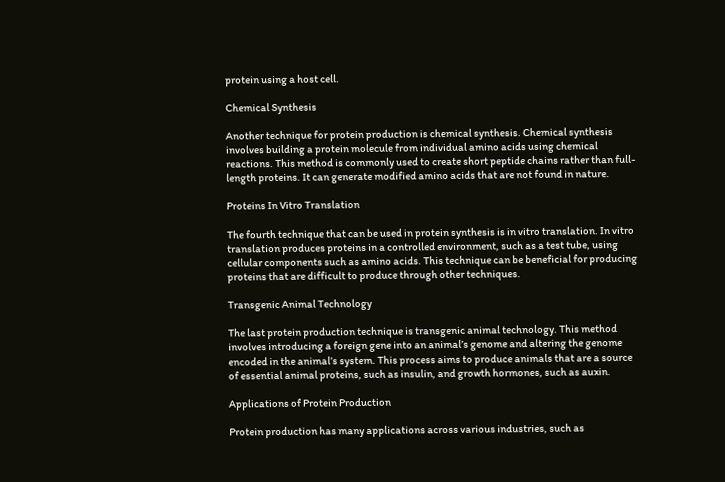protein using a host cell.

Chemical Synthesis

Another technique for protein production is chemical synthesis. Chemical synthesis involves building a protein molecule from individual amino acids using chemical reactions. This method is commonly used to create short peptide chains rather than full-length proteins. It can generate modified amino acids that are not found in nature.

Proteins In Vitro Translation

The fourth technique that can be used in protein synthesis is in vitro translation. In vitro translation produces proteins in a controlled environment, such as a test tube, using cellular components such as amino acids. This technique can be beneficial for producing proteins that are difficult to produce through other techniques.

Transgenic Animal Technology

The last protein production technique is transgenic animal technology. This method involves introducing a foreign gene into an animal’s genome and altering the genome encoded in the animal’s system. This process aims to produce animals that are a source of essential animal proteins, such as insulin, and growth hormones, such as auxin.

Applications of Protein Production

Protein production has many applications across various industries, such as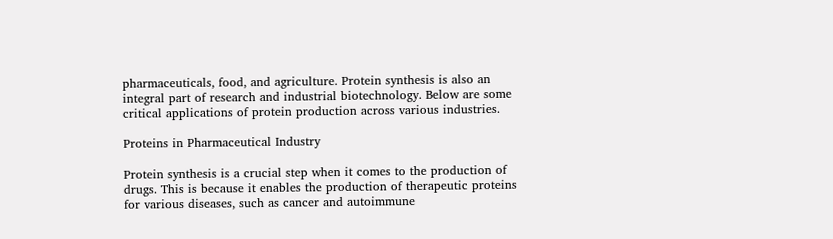pharmaceuticals, food, and agriculture. Protein synthesis is also an integral part of research and industrial biotechnology. Below are some critical applications of protein production across various industries.

Proteins in Pharmaceutical Industry

Protein synthesis is a crucial step when it comes to the production of drugs. This is because it enables the production of therapeutic proteins for various diseases, such as cancer and autoimmune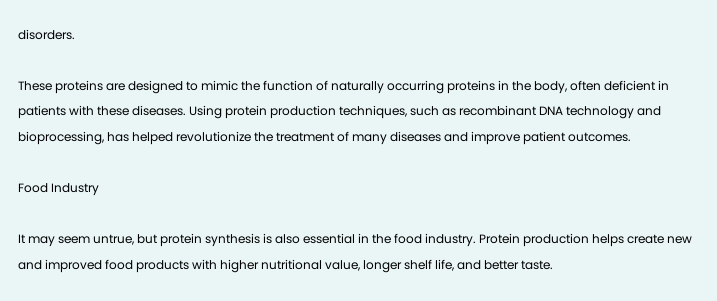disorders.

These proteins are designed to mimic the function of naturally occurring proteins in the body, often deficient in patients with these diseases. Using protein production techniques, such as recombinant DNA technology and bioprocessing, has helped revolutionize the treatment of many diseases and improve patient outcomes.

Food Industry

It may seem untrue, but protein synthesis is also essential in the food industry. Protein production helps create new and improved food products with higher nutritional value, longer shelf life, and better taste.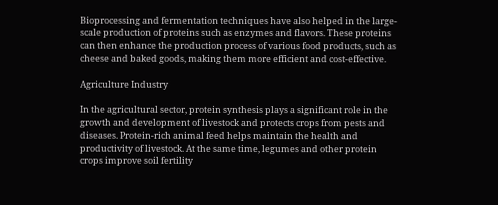Bioprocessing and fermentation techniques have also helped in the large-scale production of proteins such as enzymes and flavors. These proteins can then enhance the production process of various food products, such as cheese and baked goods, making them more efficient and cost-effective.

Agriculture Industry

In the agricultural sector, protein synthesis plays a significant role in the growth and development of livestock and protects crops from pests and diseases. Protein-rich animal feed helps maintain the health and productivity of livestock. At the same time, legumes and other protein crops improve soil fertility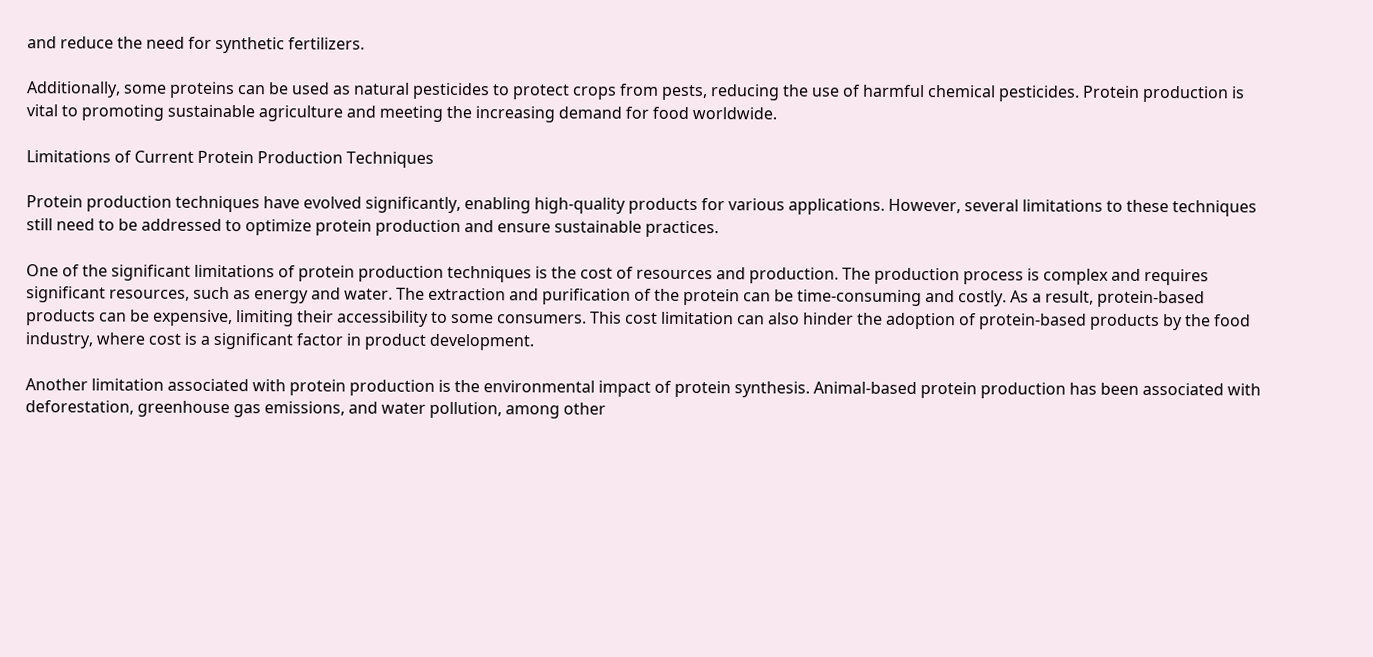and reduce the need for synthetic fertilizers.

Additionally, some proteins can be used as natural pesticides to protect crops from pests, reducing the use of harmful chemical pesticides. Protein production is vital to promoting sustainable agriculture and meeting the increasing demand for food worldwide.

Limitations of Current Protein Production Techniques

Protein production techniques have evolved significantly, enabling high-quality products for various applications. However, several limitations to these techniques still need to be addressed to optimize protein production and ensure sustainable practices.

One of the significant limitations of protein production techniques is the cost of resources and production. The production process is complex and requires significant resources, such as energy and water. The extraction and purification of the protein can be time-consuming and costly. As a result, protein-based products can be expensive, limiting their accessibility to some consumers. This cost limitation can also hinder the adoption of protein-based products by the food industry, where cost is a significant factor in product development.

Another limitation associated with protein production is the environmental impact of protein synthesis. Animal-based protein production has been associated with deforestation, greenhouse gas emissions, and water pollution, among other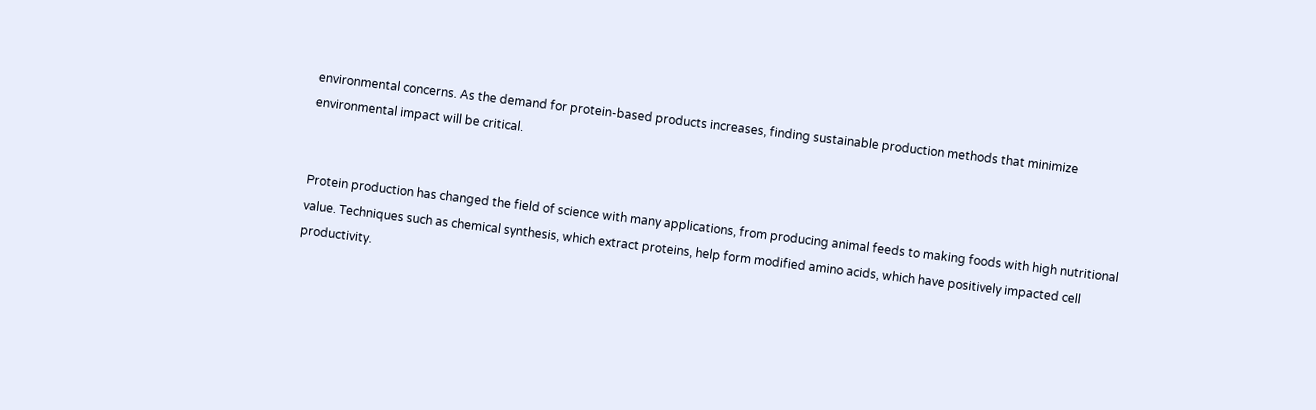environmental concerns. As the demand for protein-based products increases, finding sustainable production methods that minimize environmental impact will be critical.


Protein production has changed the field of science with many applications, from producing animal feeds to making foods with high nutritional value. Techniques such as chemical synthesis, which extract proteins, help form modified amino acids, which have positively impacted cell productivity.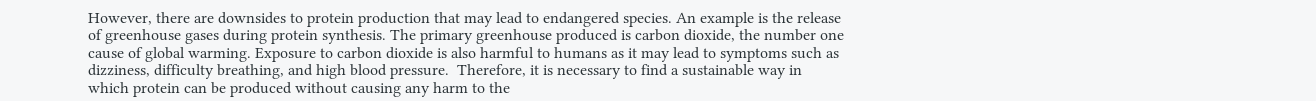However, there are downsides to protein production that may lead to endangered species. An example is the release of greenhouse gases during protein synthesis. The primary greenhouse produced is carbon dioxide, the number one cause of global warming. Exposure to carbon dioxide is also harmful to humans as it may lead to symptoms such as dizziness, difficulty breathing, and high blood pressure.  Therefore, it is necessary to find a sustainable way in which protein can be produced without causing any harm to the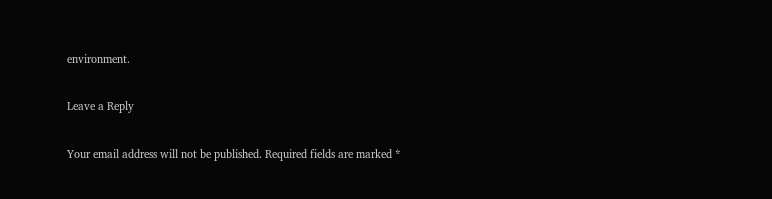environment.

Leave a Reply

Your email address will not be published. Required fields are marked *